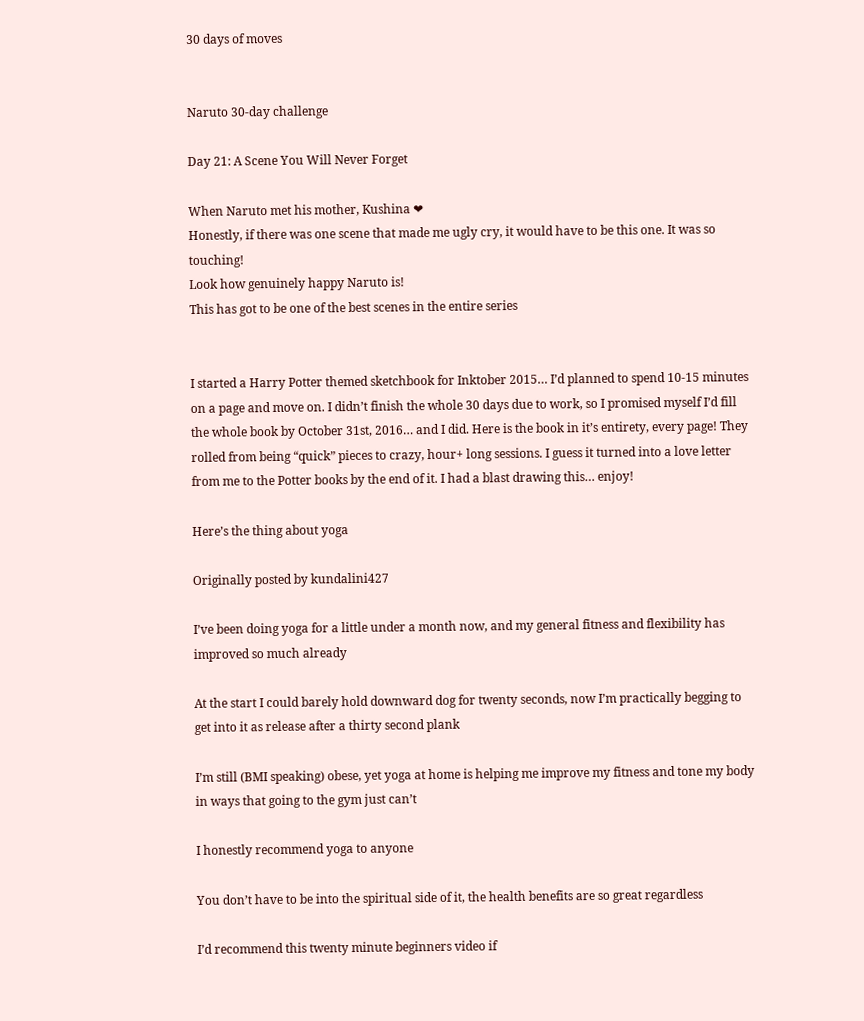30 days of moves


Naruto 30-day challenge

Day 21: A Scene You Will Never Forget

When Naruto met his mother, Kushina ❤
Honestly, if there was one scene that made me ugly cry, it would have to be this one. It was so touching!
Look how genuinely happy Naruto is!
This has got to be one of the best scenes in the entire series


I started a Harry Potter themed sketchbook for Inktober 2015… I’d planned to spend 10-15 minutes on a page and move on. I didn’t finish the whole 30 days due to work, so I promised myself I’d fill the whole book by October 31st, 2016… and I did. Here is the book in it’s entirety, every page! They rolled from being “quick” pieces to crazy, hour+ long sessions. I guess it turned into a love letter from me to the Potter books by the end of it. I had a blast drawing this… enjoy!

Here’s the thing about yoga

Originally posted by kundalini427

I’ve been doing yoga for a little under a month now, and my general fitness and flexibility has improved so much already

At the start I could barely hold downward dog for twenty seconds, now I’m practically begging to get into it as release after a thirty second plank

I’m still (BMI speaking) obese, yet yoga at home is helping me improve my fitness and tone my body in ways that going to the gym just can’t

I honestly recommend yoga to anyone

You don’t have to be into the spiritual side of it, the health benefits are so great regardless

I’d recommend this twenty minute beginners video if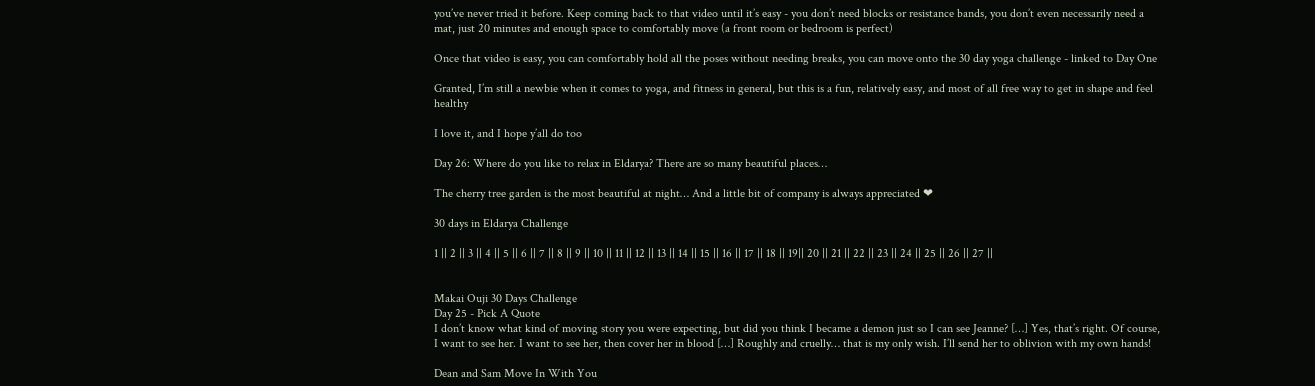you’ve never tried it before. Keep coming back to that video until it’s easy - you don’t need blocks or resistance bands, you don’t even necessarily need a mat, just 20 minutes and enough space to comfortably move (a front room or bedroom is perfect)

Once that video is easy, you can comfortably hold all the poses without needing breaks, you can move onto the 30 day yoga challenge - linked to Day One

Granted, I’m still a newbie when it comes to yoga, and fitness in general, but this is a fun, relatively easy, and most of all free way to get in shape and feel healthy

I love it, and I hope y’all do too

Day 26: Where do you like to relax in Eldarya? There are so many beautiful places…

The cherry tree garden is the most beautiful at night… And a little bit of company is always appreciated ❤

30 days in Eldarya Challenge

1 || 2 || 3 || 4 || 5 || 6 || 7 || 8 || 9 || 10 || 11 || 12 || 13 || 14 || 15 || 16 || 17 || 18 || 19|| 20 || 21 || 22 || 23 || 24 || 25 || 26 || 27 ||


Makai Ouji 30 Days Challenge
Day 25 - Pick A Quote
I don’t know what kind of moving story you were expecting, but did you think I became a demon just so I can see Jeanne? […] Yes, that’s right. Of course, I want to see her. I want to see her, then cover her in blood […] Roughly and cruelly… that is my only wish. I’ll send her to oblivion with my own hands!

Dean and Sam Move In With You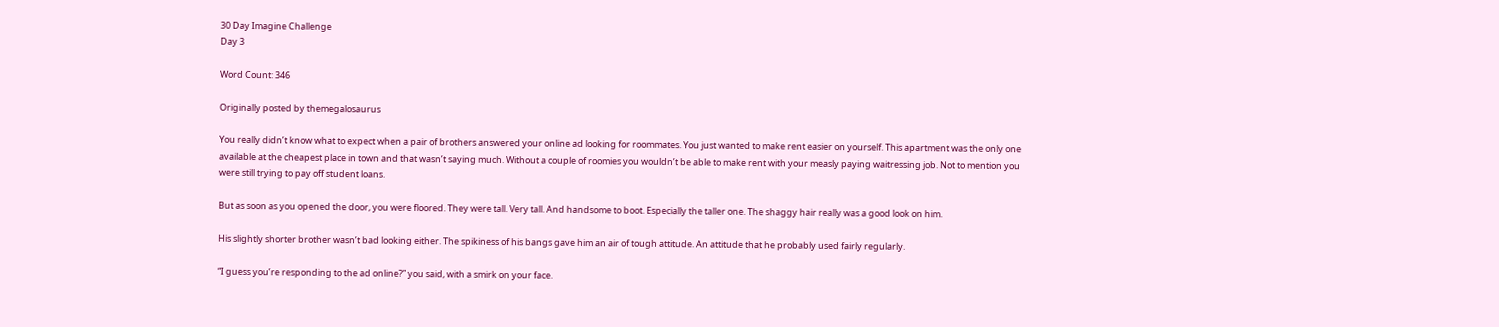30 Day Imagine Challenge
Day 3

Word Count: 346

Originally posted by themegalosaurus

You really didn’t know what to expect when a pair of brothers answered your online ad looking for roommates. You just wanted to make rent easier on yourself. This apartment was the only one available at the cheapest place in town and that wasn’t saying much. Without a couple of roomies you wouldn’t be able to make rent with your measly paying waitressing job. Not to mention you were still trying to pay off student loans.

But as soon as you opened the door, you were floored. They were tall. Very tall. And handsome to boot. Especially the taller one. The shaggy hair really was a good look on him.

His slightly shorter brother wasn’t bad looking either. The spikiness of his bangs gave him an air of tough attitude. An attitude that he probably used fairly regularly.

“I guess you’re responding to the ad online?” you said, with a smirk on your face.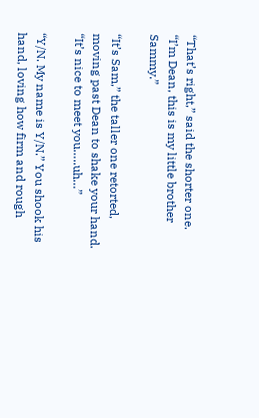“That’s right,” said the shorter one. “I’m Dean, this is my little brother Sammy.”

“It’s Sam,” the taller one retorted, moving past Dean to shake your hand. “It’s nice to meet you…..uh…”

“Y/N. My name is Y/N.” You shook his hand, loving how firm and rough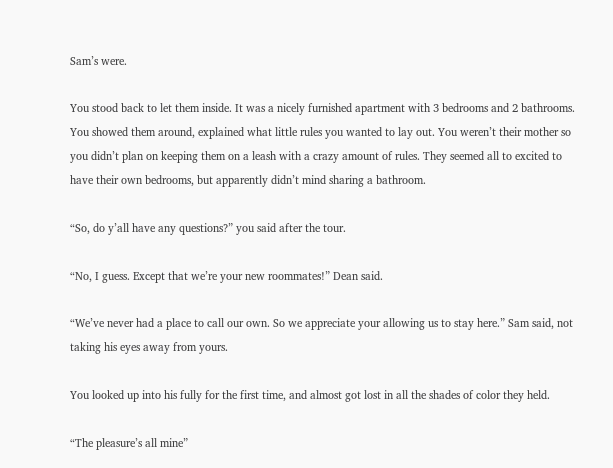Sam’s were.

You stood back to let them inside. It was a nicely furnished apartment with 3 bedrooms and 2 bathrooms. You showed them around, explained what little rules you wanted to lay out. You weren’t their mother so you didn’t plan on keeping them on a leash with a crazy amount of rules. They seemed all to excited to have their own bedrooms, but apparently didn’t mind sharing a bathroom.

“So, do y’all have any questions?” you said after the tour.

“No, I guess. Except that we’re your new roommates!” Dean said.

“We’ve never had a place to call our own. So we appreciate your allowing us to stay here.” Sam said, not taking his eyes away from yours.

You looked up into his fully for the first time, and almost got lost in all the shades of color they held.

“The pleasure’s all mine”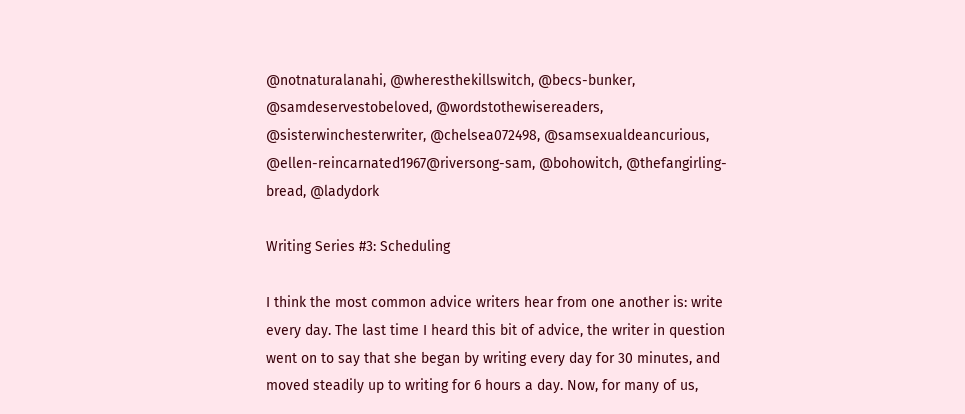@notnaturalanahi, @wheresthekillswitch, @becs-bunker, @samdeservestobeloved, @wordstothewisereaders, @sisterwinchesterwriter, @chelsea072498, @samsexualdeancurious, @ellen-reincarnated1967@riversong-sam, @bohowitch, @thefangirling-bread, @ladydork

Writing Series #3: Scheduling

I think the most common advice writers hear from one another is: write every day. The last time I heard this bit of advice, the writer in question went on to say that she began by writing every day for 30 minutes, and moved steadily up to writing for 6 hours a day. Now, for many of us,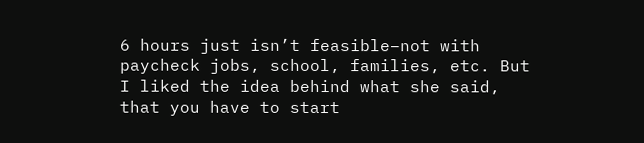6 hours just isn’t feasible–not with paycheck jobs, school, families, etc. But I liked the idea behind what she said, that you have to start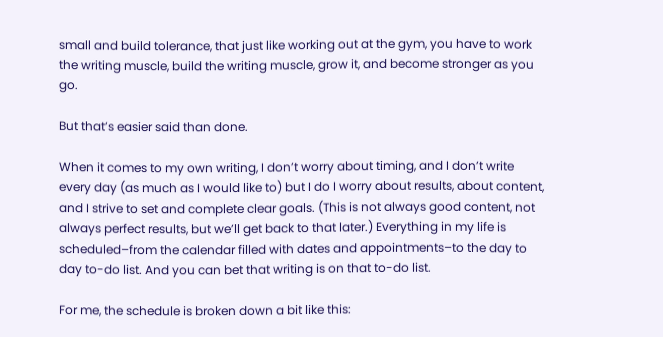small and build tolerance, that just like working out at the gym, you have to work the writing muscle, build the writing muscle, grow it, and become stronger as you go.

But that’s easier said than done.

When it comes to my own writing, I don’t worry about timing, and I don’t write every day (as much as I would like to) but I do I worry about results, about content, and I strive to set and complete clear goals. (This is not always good content, not always perfect results, but we’ll get back to that later.) Everything in my life is scheduled–from the calendar filled with dates and appointments–to the day to day to-do list. And you can bet that writing is on that to-do list.

For me, the schedule is broken down a bit like this: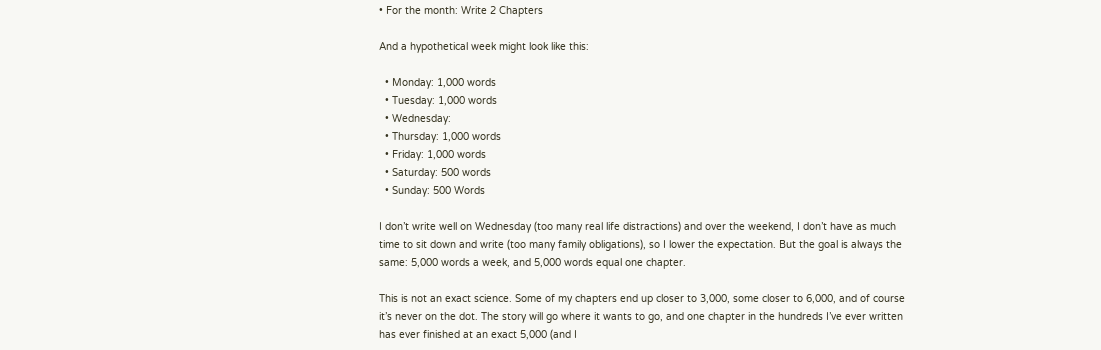• For the month: Write 2 Chapters

And a hypothetical week might look like this:

  • Monday: 1,000 words
  • Tuesday: 1,000 words
  • Wednesday:
  • Thursday: 1,000 words
  • Friday: 1,000 words
  • Saturday: 500 words
  • Sunday: 500 Words

I don’t write well on Wednesday (too many real life distractions) and over the weekend, I don’t have as much time to sit down and write (too many family obligations), so I lower the expectation. But the goal is always the same: 5,000 words a week, and 5,000 words equal one chapter.

This is not an exact science. Some of my chapters end up closer to 3,000, some closer to 6,000, and of course it’s never on the dot. The story will go where it wants to go, and one chapter in the hundreds I’ve ever written has ever finished at an exact 5,000 (and I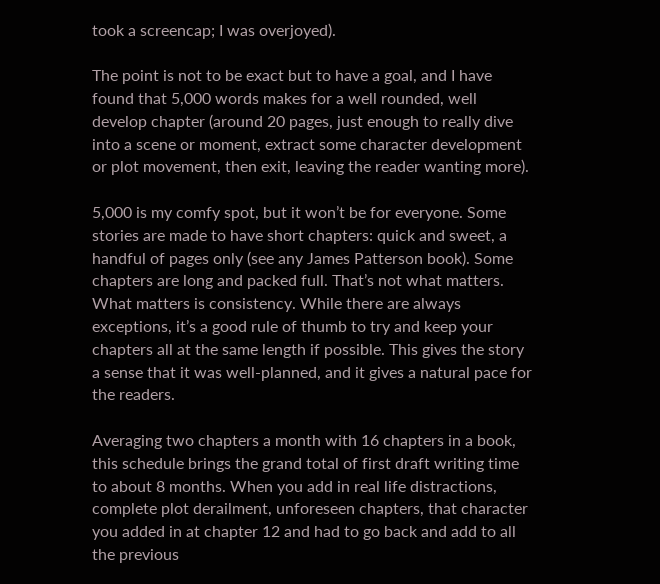took a screencap; I was overjoyed).

The point is not to be exact but to have a goal, and I have found that 5,000 words makes for a well rounded, well develop chapter (around 20 pages, just enough to really dive into a scene or moment, extract some character development or plot movement, then exit, leaving the reader wanting more).

5,000 is my comfy spot, but it won’t be for everyone. Some stories are made to have short chapters: quick and sweet, a handful of pages only (see any James Patterson book). Some chapters are long and packed full. That’s not what matters. What matters is consistency. While there are always exceptions, it’s a good rule of thumb to try and keep your chapters all at the same length if possible. This gives the story a sense that it was well-planned, and it gives a natural pace for the readers.

Averaging two chapters a month with 16 chapters in a book, this schedule brings the grand total of first draft writing time to about 8 months. When you add in real life distractions, complete plot derailment, unforeseen chapters, that character you added in at chapter 12 and had to go back and add to all the previous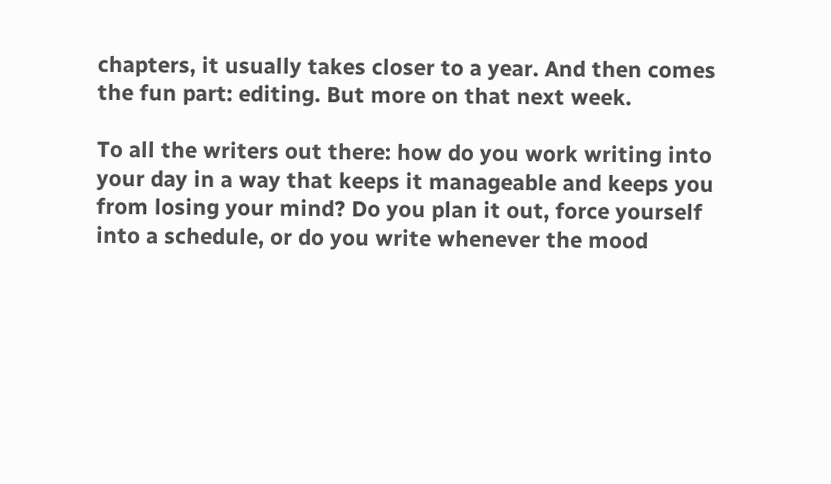chapters, it usually takes closer to a year. And then comes the fun part: editing. But more on that next week.

To all the writers out there: how do you work writing into your day in a way that keeps it manageable and keeps you from losing your mind? Do you plan it out, force yourself into a schedule, or do you write whenever the mood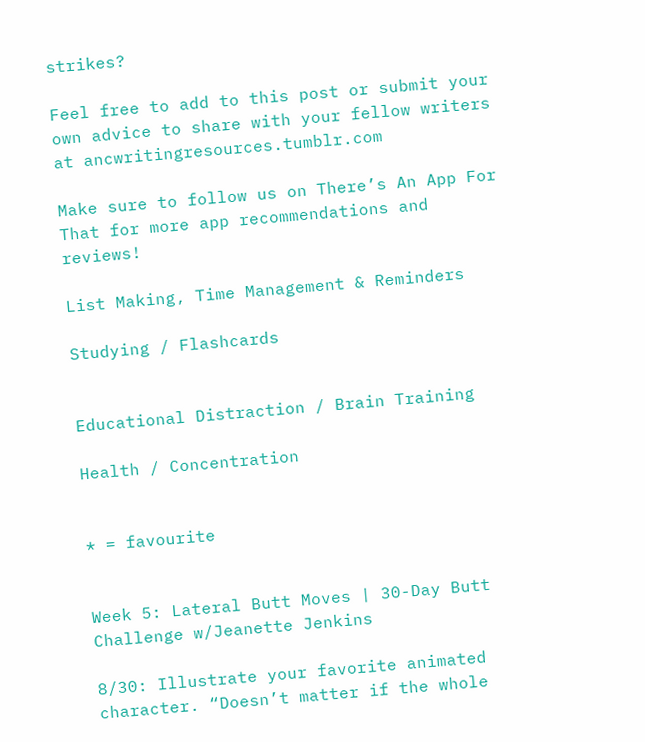strikes?

Feel free to add to this post or submit your own advice to share with your fellow writers at ancwritingresources.tumblr.com

Make sure to follow us on There’s An App For That for more app recommendations and reviews!

List Making, Time Management & Reminders

Studying / Flashcards


Educational Distraction / Brain Training

Health / Concentration


* = favourite


Week 5: Lateral Butt Moves | 30-Day Butt Challenge w/Jeanette Jenkins

8/30: Illustrate your favorite animated character. “Doesn’t matter if the whole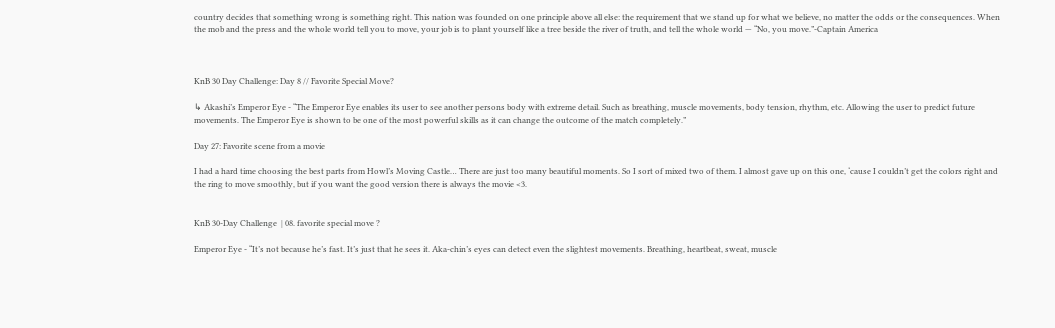country decides that something wrong is something right. This nation was founded on one principle above all else: the requirement that we stand up for what we believe, no matter the odds or the consequences. When the mob and the press and the whole world tell you to move, your job is to plant yourself like a tree beside the river of truth, and tell the whole world — “No, you move.”-Captain America



KnB 30 Day Challenge: Day 8 // Favorite Special Move?

↳ Akashi’s Emperor Eye - “The Emperor Eye enables its user to see another persons body with extreme detail. Such as breathing, muscle movements, body tension, rhythm, etc. Allowing the user to predict future movements. The Emperor Eye is shown to be one of the most powerful skills as it can change the outcome of the match completely.”

Day 27: Favorite scene from a movie

I had a hard time choosing the best parts from Howl’s Moving Castle… There are just too many beautiful moments. So I sort of mixed two of them. I almost gave up on this one, ‘cause I couldn’t get the colors right and the ring to move smoothly, but if you want the good version there is always the movie <3.


KnB 30-Day Challenge  | 08. favorite special move ?

Emperor Eye - “It’s not because he’s fast. It’s just that he sees it. Aka-chin’s eyes can detect even the slightest movements. Breathing, heartbeat, sweat, muscle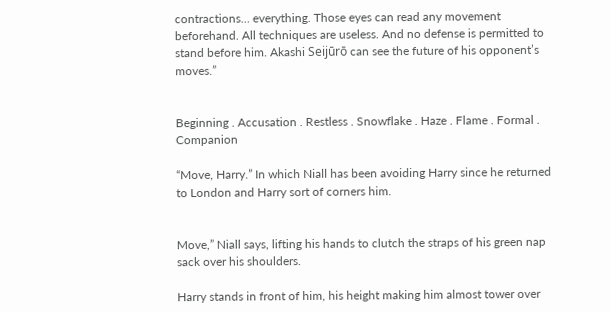contractions… everything. Those eyes can read any movement beforehand. All techniques are useless. And no defense is permitted to stand before him. Akashi Seijūrō can see the future of his opponent’s moves.”


Beginning . Accusation . Restless . Snowflake . Haze . Flame . Formal . Companion

“Move, Harry.” In which Niall has been avoiding Harry since he returned to London and Harry sort of corners him.


Move,” Niall says, lifting his hands to clutch the straps of his green nap sack over his shoulders.

Harry stands in front of him, his height making him almost tower over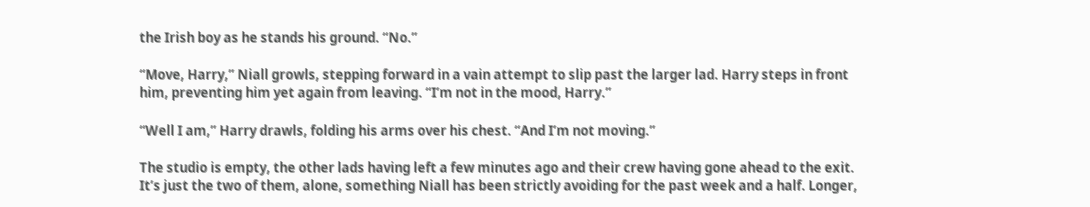the Irish boy as he stands his ground. “No.”

“Move, Harry,” Niall growls, stepping forward in a vain attempt to slip past the larger lad. Harry steps in front him, preventing him yet again from leaving. “I’m not in the mood, Harry.”

“Well I am,” Harry drawls, folding his arms over his chest. “And I’m not moving.”

The studio is empty, the other lads having left a few minutes ago and their crew having gone ahead to the exit. It’s just the two of them, alone, something Niall has been strictly avoiding for the past week and a half. Longer,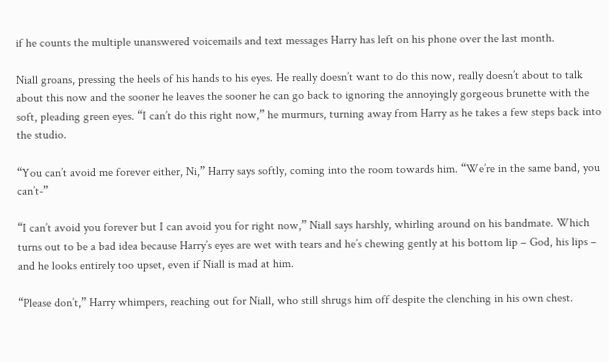if he counts the multiple unanswered voicemails and text messages Harry has left on his phone over the last month.

Niall groans, pressing the heels of his hands to his eyes. He really doesn’t want to do this now, really doesn’t about to talk about this now and the sooner he leaves the sooner he can go back to ignoring the annoyingly gorgeous brunette with the soft, pleading green eyes. “I can’t do this right now,” he murmurs, turning away from Harry as he takes a few steps back into the studio.

“You can’t avoid me forever either, Ni,” Harry says softly, coming into the room towards him. “We’re in the same band, you can’t-”

“I can’t avoid you forever but I can avoid you for right now,” Niall says harshly, whirling around on his bandmate. Which turns out to be a bad idea because Harry’s eyes are wet with tears and he’s chewing gently at his bottom lip – God, his lips – and he looks entirely too upset, even if Niall is mad at him.

“Please don’t,” Harry whimpers, reaching out for Niall, who still shrugs him off despite the clenching in his own chest.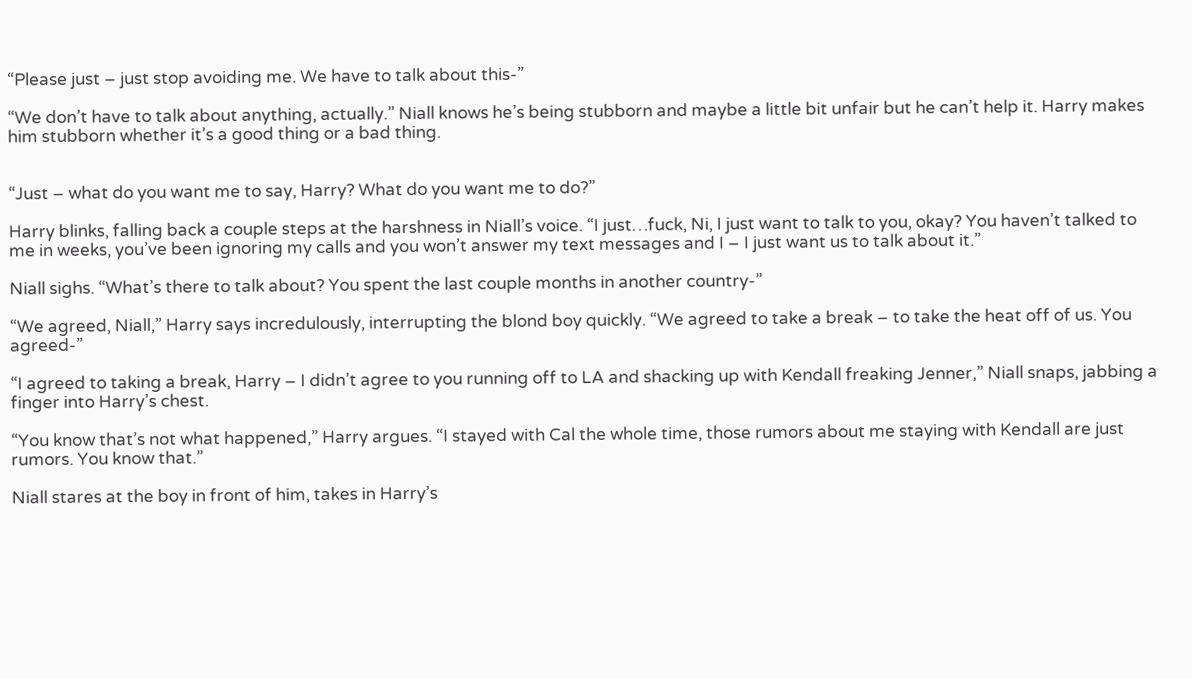“Please just – just stop avoiding me. We have to talk about this-”

“We don’t have to talk about anything, actually.” Niall knows he’s being stubborn and maybe a little bit unfair but he can’t help it. Harry makes him stubborn whether it’s a good thing or a bad thing.


“Just – what do you want me to say, Harry? What do you want me to do?”

Harry blinks, falling back a couple steps at the harshness in Niall’s voice. “I just…fuck, Ni, I just want to talk to you, okay? You haven’t talked to me in weeks, you’ve been ignoring my calls and you won’t answer my text messages and I – I just want us to talk about it.”

Niall sighs. “What’s there to talk about? You spent the last couple months in another country-”

“We agreed, Niall,” Harry says incredulously, interrupting the blond boy quickly. “We agreed to take a break – to take the heat off of us. You agreed-”

“I agreed to taking a break, Harry – I didn’t agree to you running off to LA and shacking up with Kendall freaking Jenner,” Niall snaps, jabbing a finger into Harry’s chest.

“You know that’s not what happened,” Harry argues. “I stayed with Cal the whole time, those rumors about me staying with Kendall are just rumors. You know that.”

Niall stares at the boy in front of him, takes in Harry’s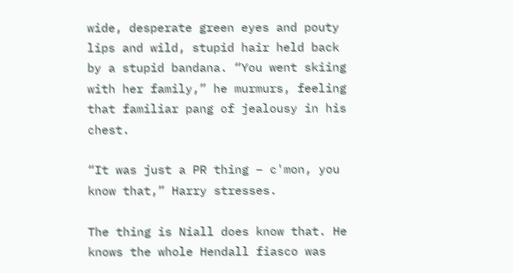wide, desperate green eyes and pouty lips and wild, stupid hair held back by a stupid bandana. “You went skiing with her family,” he murmurs, feeling that familiar pang of jealousy in his chest.

“It was just a PR thing – c'mon, you know that,” Harry stresses.

The thing is Niall does know that. He knows the whole Hendall fiasco was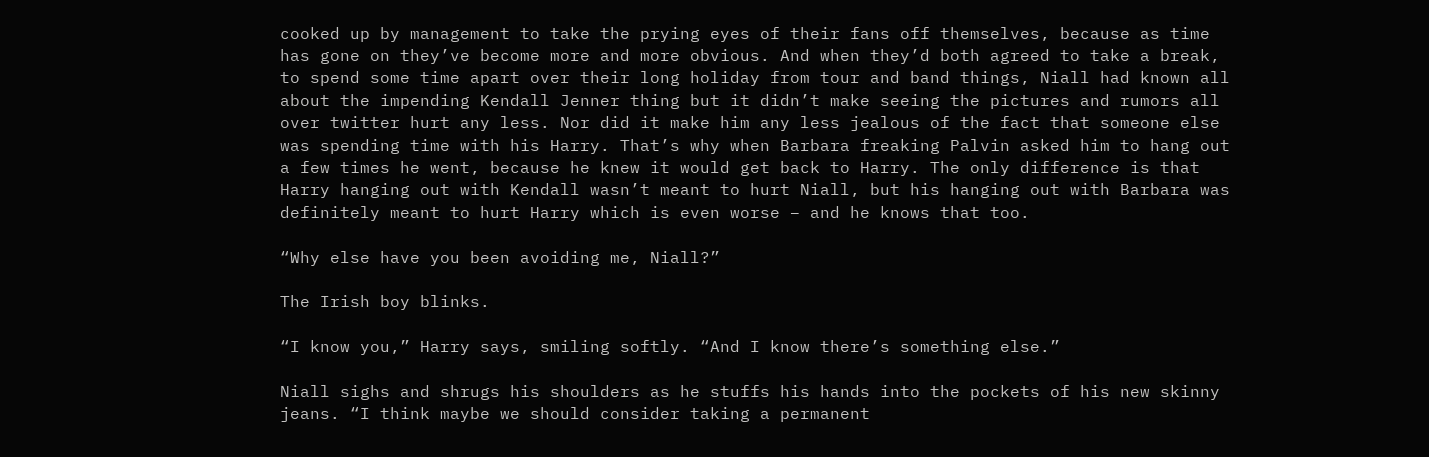cooked up by management to take the prying eyes of their fans off themselves, because as time has gone on they’ve become more and more obvious. And when they’d both agreed to take a break, to spend some time apart over their long holiday from tour and band things, Niall had known all about the impending Kendall Jenner thing but it didn’t make seeing the pictures and rumors all over twitter hurt any less. Nor did it make him any less jealous of the fact that someone else was spending time with his Harry. That’s why when Barbara freaking Palvin asked him to hang out a few times he went, because he knew it would get back to Harry. The only difference is that Harry hanging out with Kendall wasn’t meant to hurt Niall, but his hanging out with Barbara was definitely meant to hurt Harry which is even worse – and he knows that too.

“Why else have you been avoiding me, Niall?”

The Irish boy blinks.

“I know you,” Harry says, smiling softly. “And I know there’s something else.”

Niall sighs and shrugs his shoulders as he stuffs his hands into the pockets of his new skinny jeans. “I think maybe we should consider taking a permanent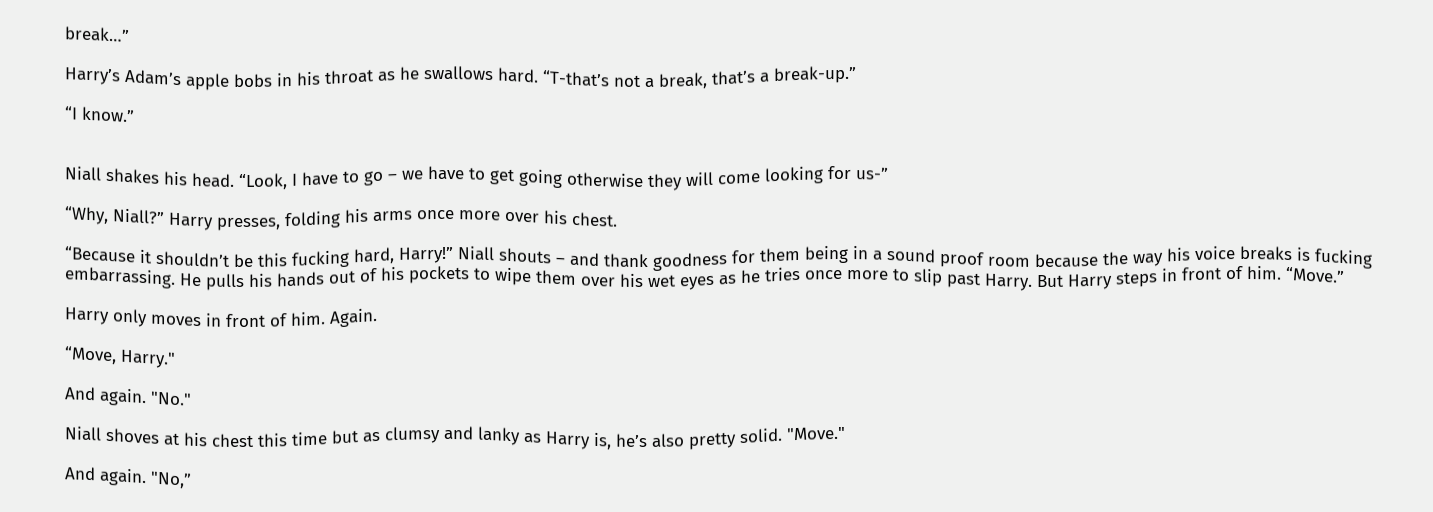break…”

Harry’s Adam’s apple bobs in his throat as he swallows hard. “T-that’s not a break, that’s a break-up.”

“I know.”


Niall shakes his head. “Look, I have to go – we have to get going otherwise they will come looking for us-”

“Why, Niall?” Harry presses, folding his arms once more over his chest.

“Because it shouldn’t be this fucking hard, Harry!” Niall shouts – and thank goodness for them being in a sound proof room because the way his voice breaks is fucking embarrassing. He pulls his hands out of his pockets to wipe them over his wet eyes as he tries once more to slip past Harry. But Harry steps in front of him. “Move.”

Harry only moves in front of him. Again.

“Move, Harry."

And again. "No."

Niall shoves at his chest this time but as clumsy and lanky as Harry is, he’s also pretty solid. "Move."

And again. "No,”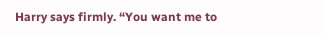Harry says firmly. “You want me to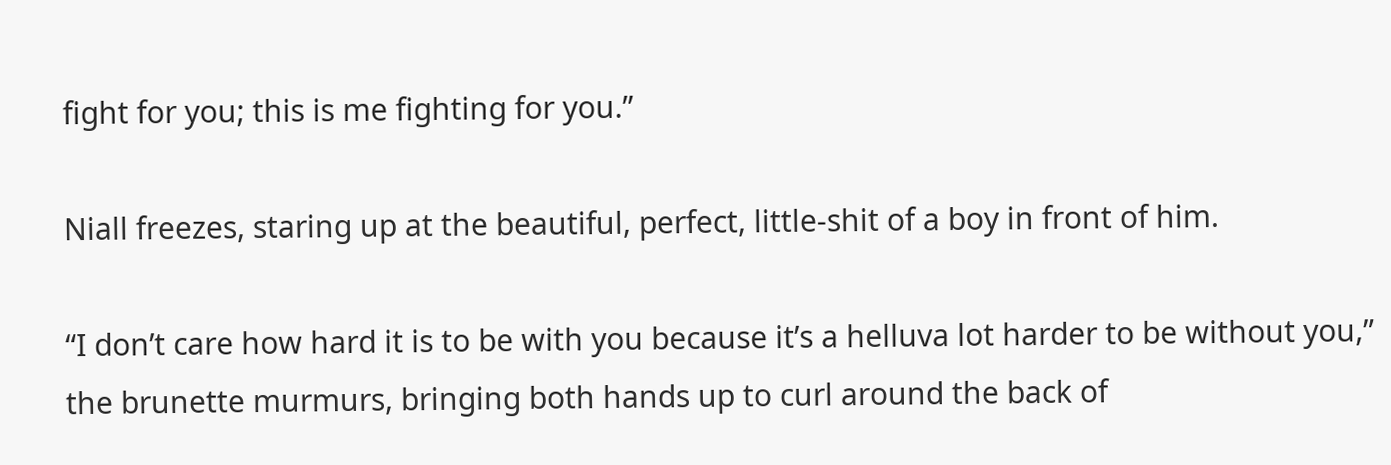fight for you; this is me fighting for you.”

Niall freezes, staring up at the beautiful, perfect, little-shit of a boy in front of him.

“I don’t care how hard it is to be with you because it’s a helluva lot harder to be without you,” the brunette murmurs, bringing both hands up to curl around the back of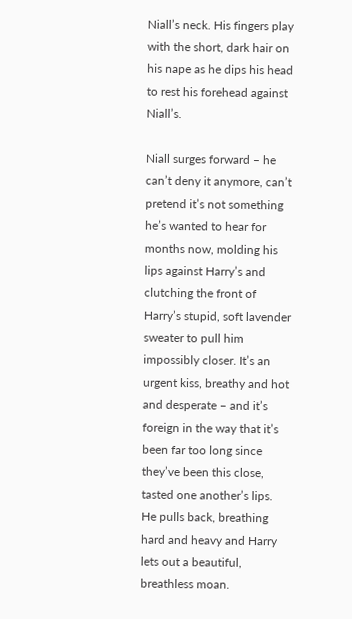Niall’s neck. His fingers play with the short, dark hair on his nape as he dips his head to rest his forehead against Niall’s.

Niall surges forward – he can’t deny it anymore, can’t pretend it’s not something he’s wanted to hear for months now, molding his lips against Harry’s and clutching the front of Harry’s stupid, soft lavender sweater to pull him impossibly closer. It’s an urgent kiss, breathy and hot and desperate – and it’s foreign in the way that it’s been far too long since they’ve been this close, tasted one another’s lips. He pulls back, breathing hard and heavy and Harry lets out a beautiful, breathless moan.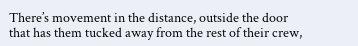There’s movement in the distance, outside the door that has them tucked away from the rest of their crew,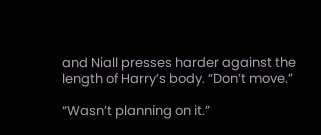and Niall presses harder against the length of Harry’s body. “Don’t move.”

“Wasn’t planning on it.”